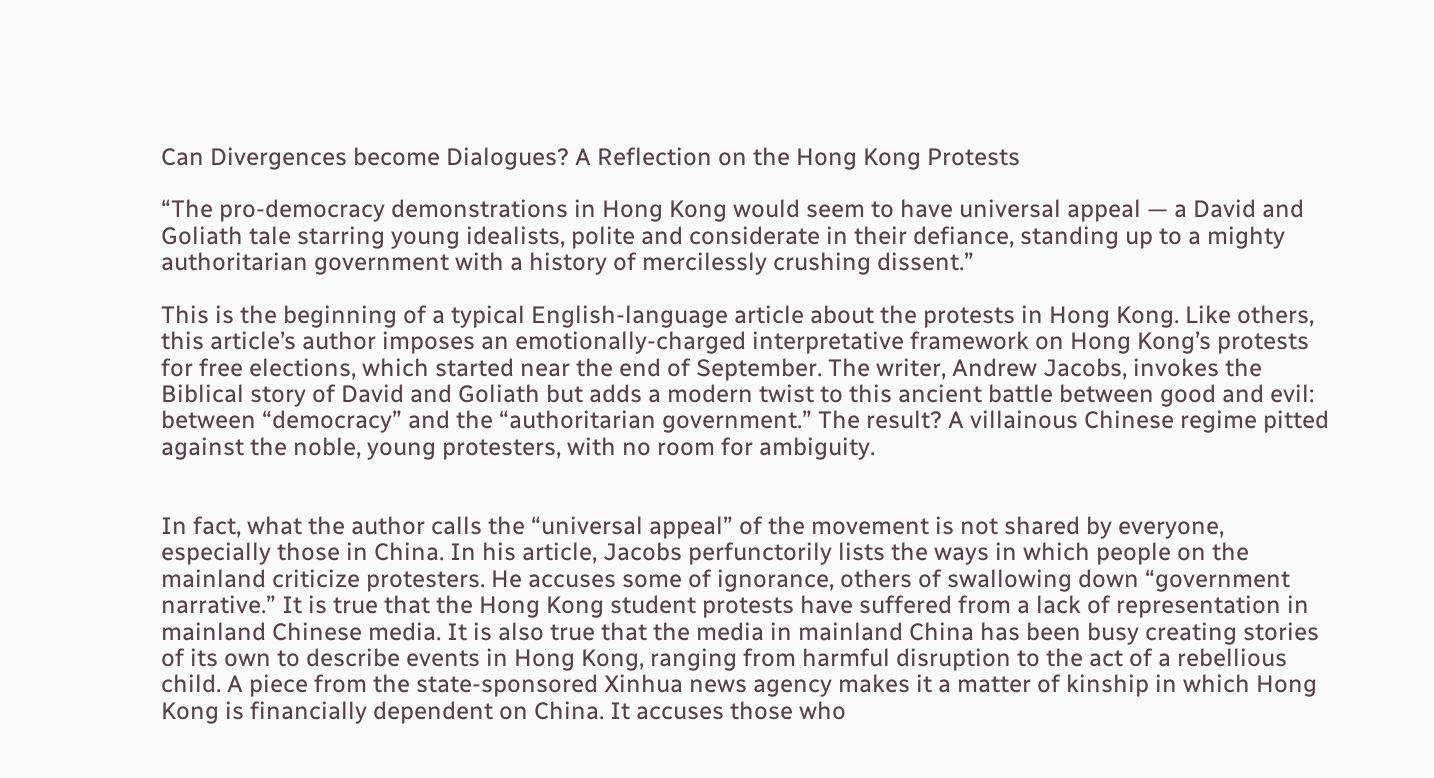Can Divergences become Dialogues? A Reflection on the Hong Kong Protests

“The pro-democracy demonstrations in Hong Kong would seem to have universal appeal — a David and Goliath tale starring young idealists, polite and considerate in their defiance, standing up to a mighty authoritarian government with a history of mercilessly crushing dissent.”

This is the beginning of a typical English-language article about the protests in Hong Kong. Like others, this article’s author imposes an emotionally-charged interpretative framework on Hong Kong’s protests for free elections, which started near the end of September. The writer, Andrew Jacobs, invokes the Biblical story of David and Goliath but adds a modern twist to this ancient battle between good and evil: between “democracy” and the “authoritarian government.” The result? A villainous Chinese regime pitted against the noble, young protesters, with no room for ambiguity.


In fact, what the author calls the “universal appeal” of the movement is not shared by everyone, especially those in China. In his article, Jacobs perfunctorily lists the ways in which people on the mainland criticize protesters. He accuses some of ignorance, others of swallowing down “government narrative.” It is true that the Hong Kong student protests have suffered from a lack of representation in mainland Chinese media. It is also true that the media in mainland China has been busy creating stories of its own to describe events in Hong Kong, ranging from harmful disruption to the act of a rebellious child. A piece from the state-sponsored Xinhua news agency makes it a matter of kinship in which Hong Kong is financially dependent on China. It accuses those who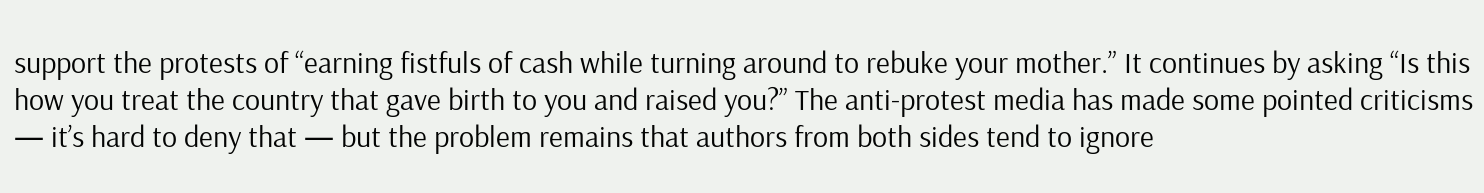support the protests of “earning fistfuls of cash while turning around to rebuke your mother.” It continues by asking “Is this how you treat the country that gave birth to you and raised you?” The anti-protest media has made some pointed criticisms — it’s hard to deny that — but the problem remains that authors from both sides tend to ignore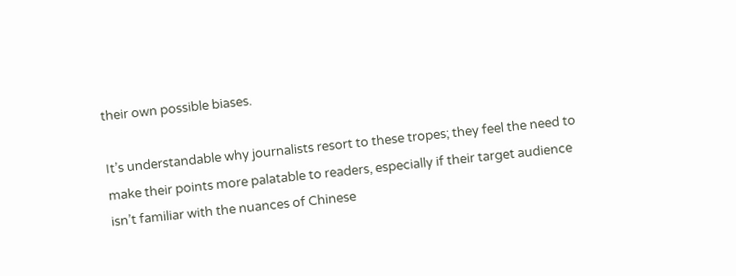their own possible biases.

It’s understandable why journalists resort to these tropes; they feel the need to make their points more palatable to readers, especially if their target audience isn’t familiar with the nuances of Chinese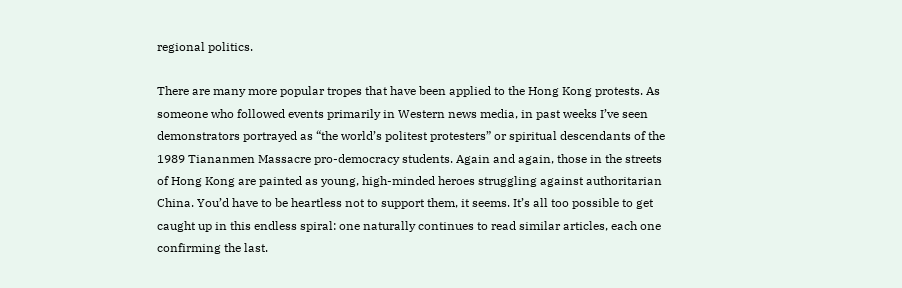regional politics.

There are many more popular tropes that have been applied to the Hong Kong protests. As someone who followed events primarily in Western news media, in past weeks I’ve seen demonstrators portrayed as “the world’s politest protesters” or spiritual descendants of the 1989 Tiananmen Massacre pro-democracy students. Again and again, those in the streets of Hong Kong are painted as young, high-minded heroes struggling against authoritarian China. You’d have to be heartless not to support them, it seems. It’s all too possible to get caught up in this endless spiral: one naturally continues to read similar articles, each one confirming the last.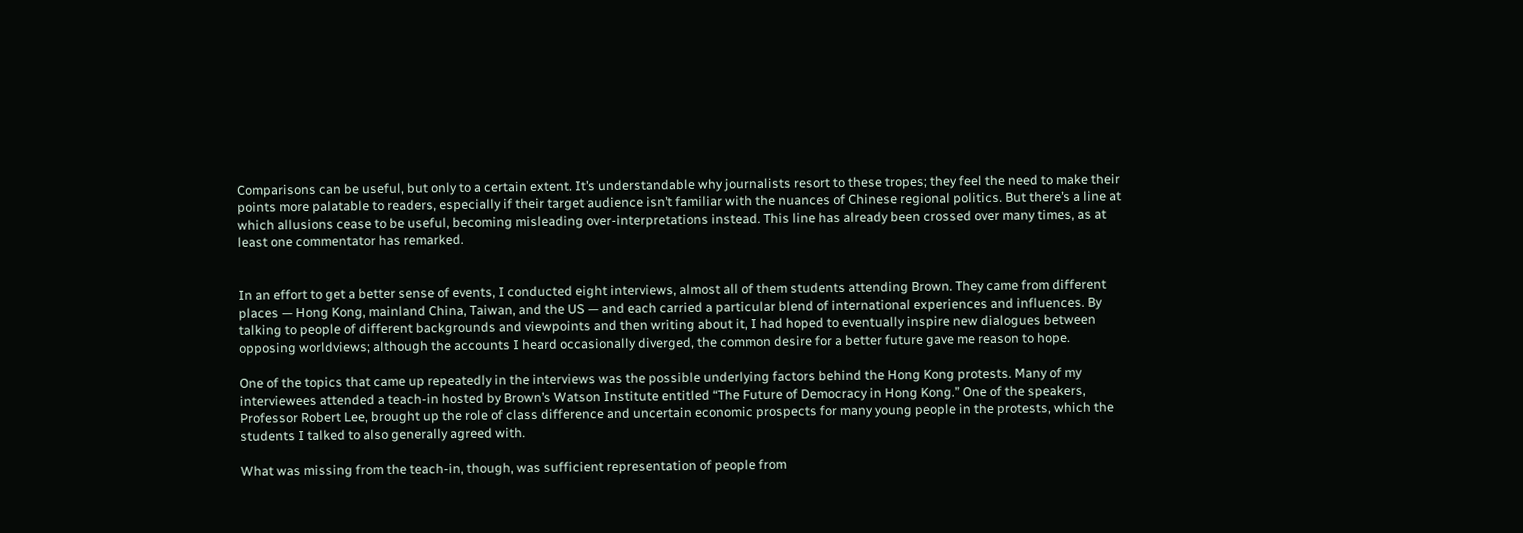Comparisons can be useful, but only to a certain extent. It’s understandable why journalists resort to these tropes; they feel the need to make their points more palatable to readers, especially if their target audience isn’t familiar with the nuances of Chinese regional politics. But there’s a line at which allusions cease to be useful, becoming misleading over-interpretations instead. This line has already been crossed over many times, as at least one commentator has remarked.


In an effort to get a better sense of events, I conducted eight interviews, almost all of them students attending Brown. They came from different places — Hong Kong, mainland China, Taiwan, and the US — and each carried a particular blend of international experiences and influences. By talking to people of different backgrounds and viewpoints and then writing about it, I had hoped to eventually inspire new dialogues between opposing worldviews; although the accounts I heard occasionally diverged, the common desire for a better future gave me reason to hope.

One of the topics that came up repeatedly in the interviews was the possible underlying factors behind the Hong Kong protests. Many of my interviewees attended a teach-in hosted by Brown’s Watson Institute entitled “The Future of Democracy in Hong Kong.” One of the speakers, Professor Robert Lee, brought up the role of class difference and uncertain economic prospects for many young people in the protests, which the students I talked to also generally agreed with.

What was missing from the teach-in, though, was sufficient representation of people from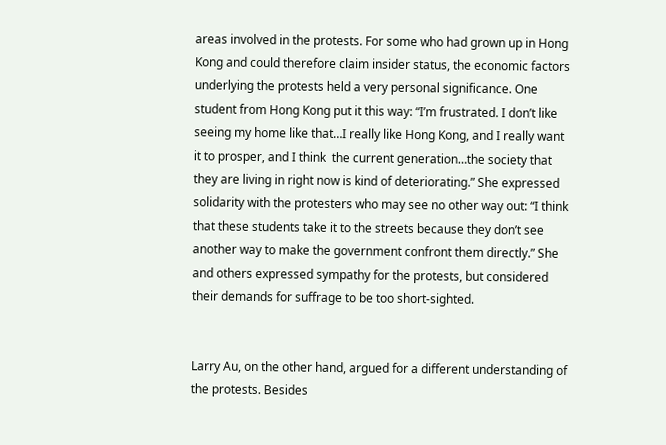areas involved in the protests. For some who had grown up in Hong Kong and could therefore claim insider status, the economic factors underlying the protests held a very personal significance. One student from Hong Kong put it this way: “I’m frustrated. I don’t like seeing my home like that…I really like Hong Kong, and I really want it to prosper, and I think  the current generation…the society that they are living in right now is kind of deteriorating.” She expressed solidarity with the protesters who may see no other way out: “I think that these students take it to the streets because they don’t see another way to make the government confront them directly.” She and others expressed sympathy for the protests, but considered their demands for suffrage to be too short-sighted.


Larry Au, on the other hand, argued for a different understanding of the protests. Besides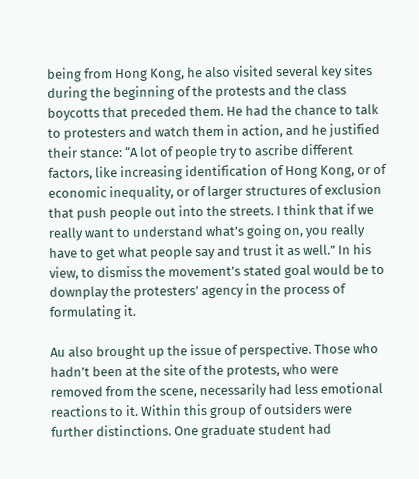being from Hong Kong, he also visited several key sites during the beginning of the protests and the class boycotts that preceded them. He had the chance to talk to protesters and watch them in action, and he justified their stance: “A lot of people try to ascribe different factors, like increasing identification of Hong Kong, or of economic inequality, or of larger structures of exclusion that push people out into the streets. I think that if we really want to understand what’s going on, you really have to get what people say and trust it as well.” In his view, to dismiss the movement’s stated goal would be to downplay the protesters’ agency in the process of formulating it.

Au also brought up the issue of perspective. Those who hadn’t been at the site of the protests, who were removed from the scene, necessarily had less emotional reactions to it. Within this group of outsiders were further distinctions. One graduate student had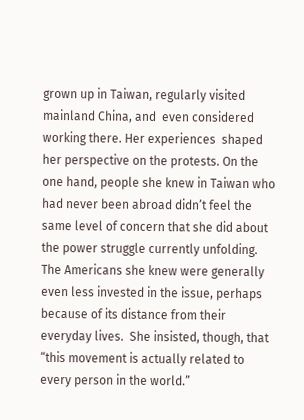grown up in Taiwan, regularly visited mainland China, and  even considered working there. Her experiences  shaped her perspective on the protests. On the one hand, people she knew in Taiwan who had never been abroad didn’t feel the same level of concern that she did about the power struggle currently unfolding. The Americans she knew were generally even less invested in the issue, perhaps because of its distance from their everyday lives.  She insisted, though, that “this movement is actually related to every person in the world.”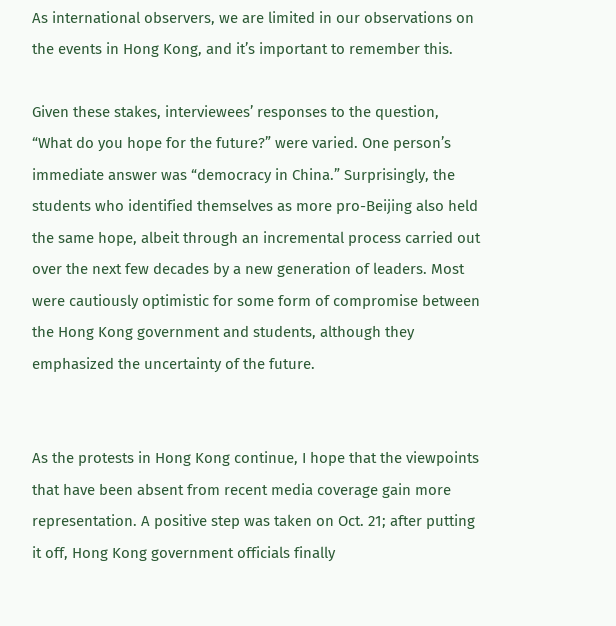As international observers, we are limited in our observations on the events in Hong Kong, and it’s important to remember this.

Given these stakes, interviewees’ responses to the question, “What do you hope for the future?” were varied. One person’s immediate answer was “democracy in China.” Surprisingly, the students who identified themselves as more pro-Beijing also held the same hope, albeit through an incremental process carried out over the next few decades by a new generation of leaders. Most were cautiously optimistic for some form of compromise between the Hong Kong government and students, although they emphasized the uncertainty of the future.


As the protests in Hong Kong continue, I hope that the viewpoints that have been absent from recent media coverage gain more representation. A positive step was taken on Oct. 21; after putting it off, Hong Kong government officials finally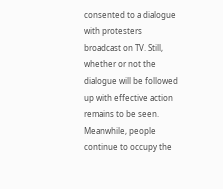consented to a dialogue with protesters broadcast on TV. Still, whether or not the dialogue will be followed up with effective action remains to be seen. Meanwhile, people continue to occupy the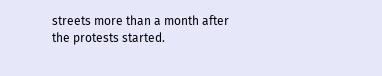streets more than a month after the protests started.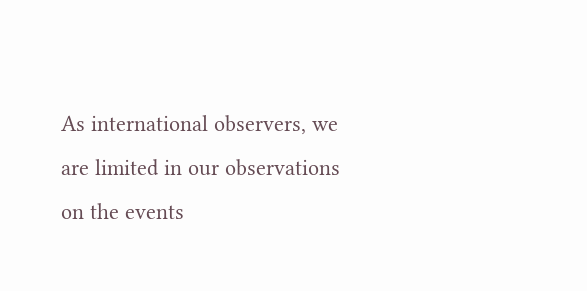As international observers, we are limited in our observations on the events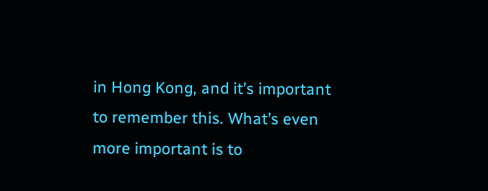in Hong Kong, and it’s important to remember this. What’s even more important is to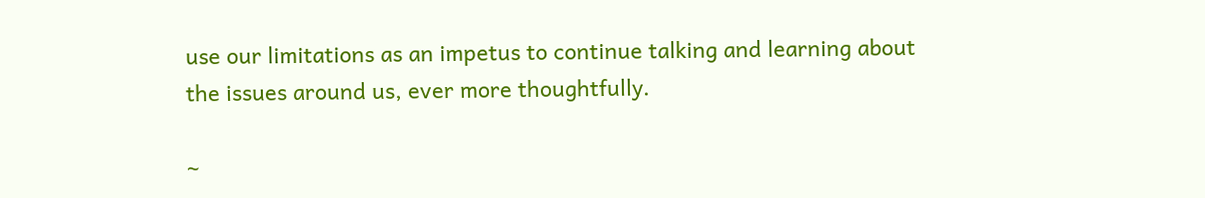use our limitations as an impetus to continue talking and learning about the issues around us, ever more thoughtfully.

~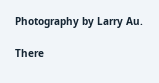Photography by Larry Au.

There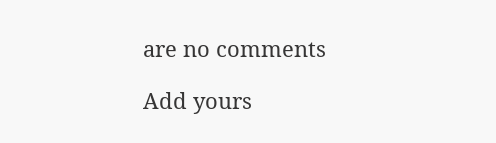are no comments

Add yours